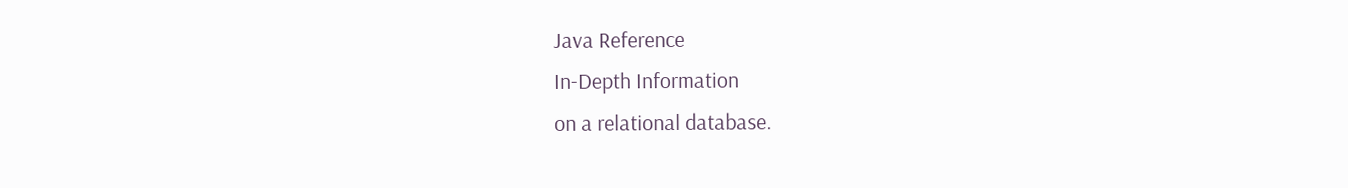Java Reference
In-Depth Information
on a relational database.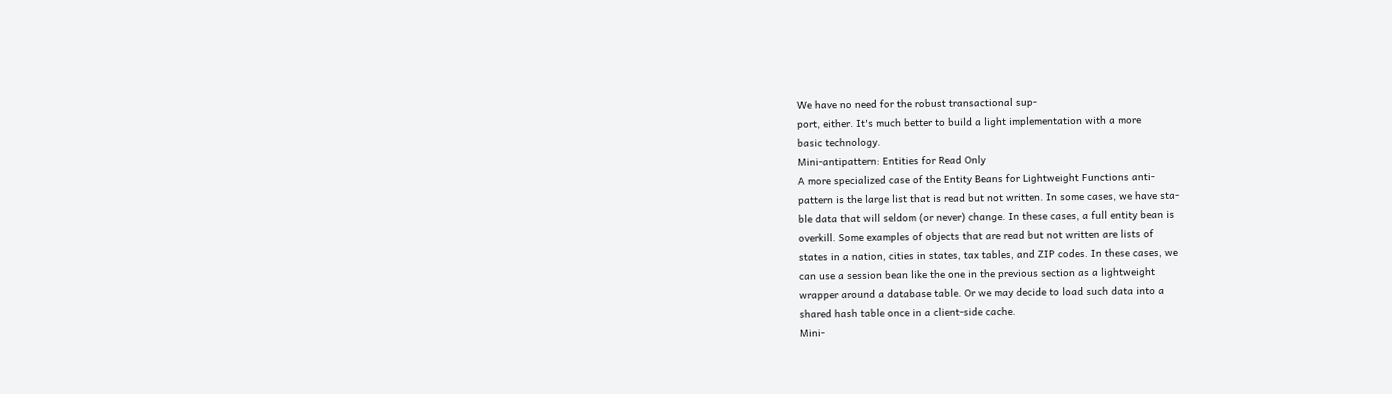We have no need for the robust transactional sup-
port, either. It's much better to build a light implementation with a more
basic technology.
Mini-antipattern: Entities for Read Only
A more specialized case of the Entity Beans for Lightweight Functions anti-
pattern is the large list that is read but not written. In some cases, we have sta-
ble data that will seldom (or never) change. In these cases, a full entity bean is
overkill. Some examples of objects that are read but not written are lists of
states in a nation, cities in states, tax tables, and ZIP codes. In these cases, we
can use a session bean like the one in the previous section as a lightweight
wrapper around a database table. Or we may decide to load such data into a
shared hash table once in a client-side cache.
Mini-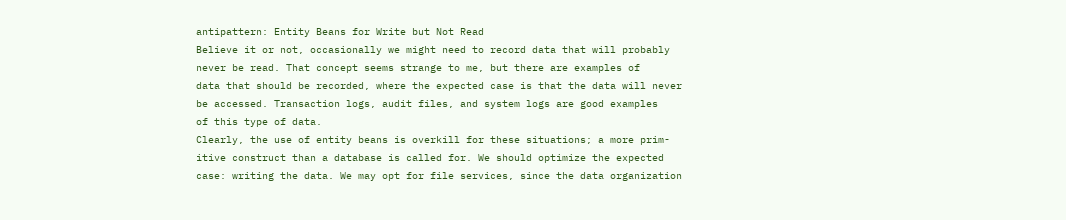antipattern: Entity Beans for Write but Not Read
Believe it or not, occasionally we might need to record data that will probably
never be read. That concept seems strange to me, but there are examples of
data that should be recorded, where the expected case is that the data will never
be accessed. Transaction logs, audit files, and system logs are good examples
of this type of data.
Clearly, the use of entity beans is overkill for these situations; a more prim-
itive construct than a database is called for. We should optimize the expected
case: writing the data. We may opt for file services, since the data organization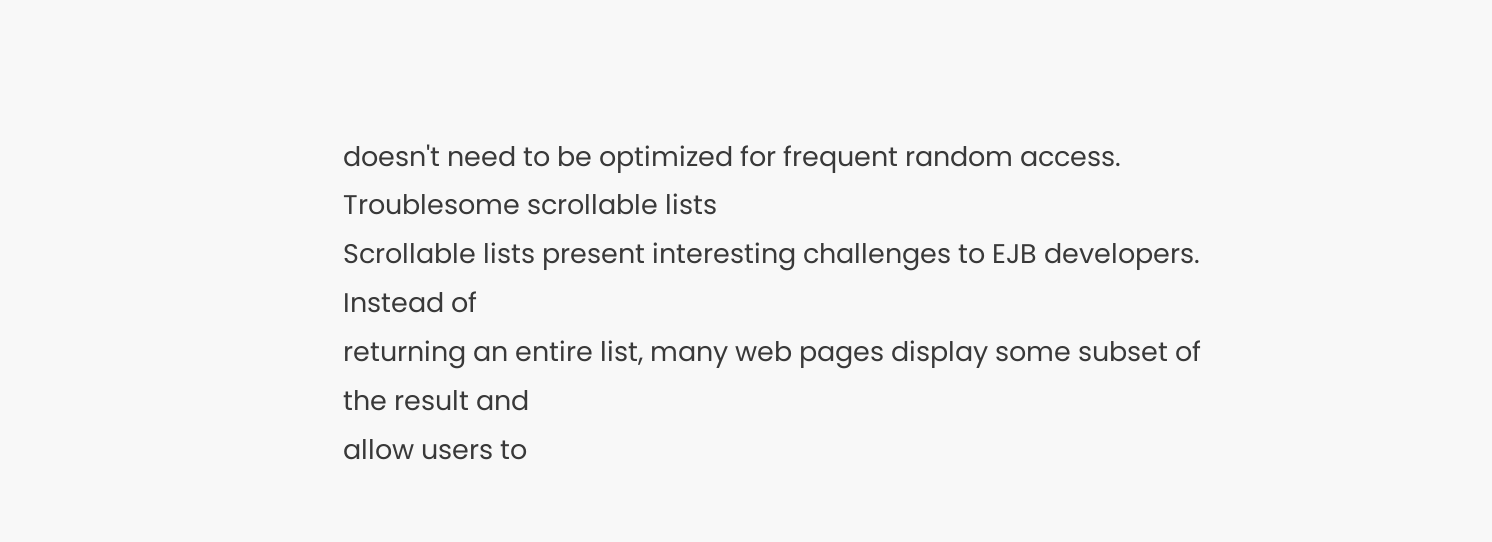doesn't need to be optimized for frequent random access.
Troublesome scrollable lists
Scrollable lists present interesting challenges to EJB developers. Instead of
returning an entire list, many web pages display some subset of the result and
allow users to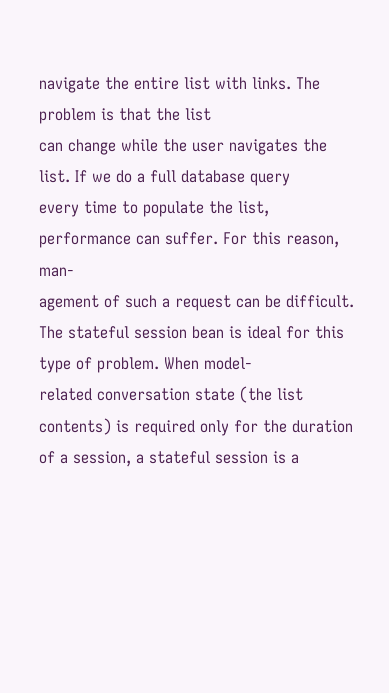navigate the entire list with links. The problem is that the list
can change while the user navigates the list. If we do a full database query
every time to populate the list, performance can suffer. For this reason, man-
agement of such a request can be difficult.
The stateful session bean is ideal for this type of problem. When model-
related conversation state (the list contents) is required only for the duration
of a session, a stateful session is a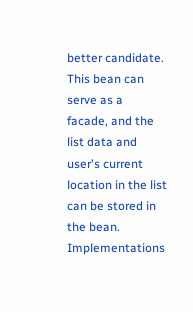better candidate. This bean can serve as a
facade, and the list data and user's current location in the list can be stored in
the bean. Implementations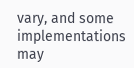vary, and some implementations may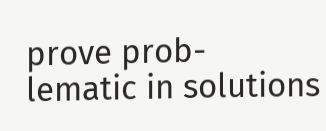prove prob-
lematic in solutions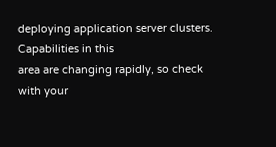deploying application server clusters. Capabilities in this
area are changing rapidly, so check with your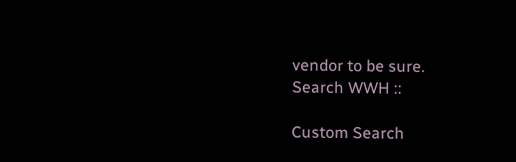vendor to be sure.
Search WWH ::

Custom Search